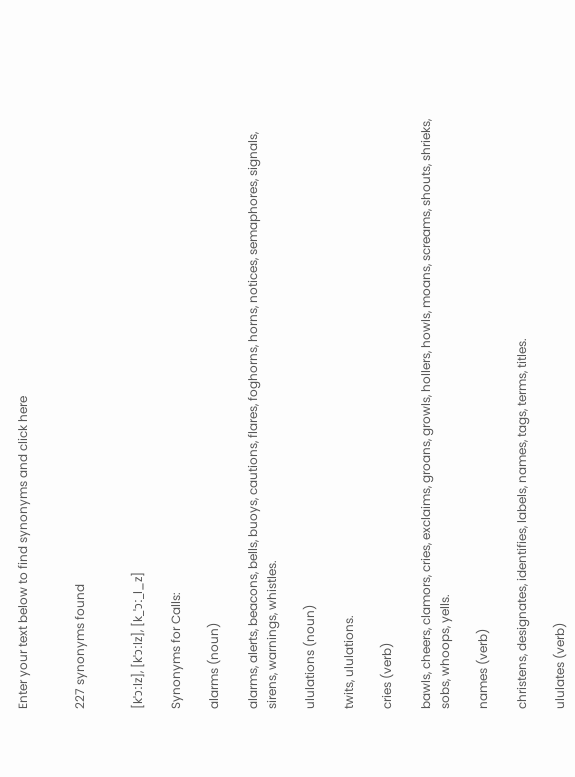Enter your text below to find synonyms and click here


227 synonyms found


[kˈɔːlz], [kˈɔːlz], [k_ˈɔː_l_z]

Synonyms for Calls:

alarms (noun)

alarms, alerts, beacons, bells, buoys, cautions, flares, foghorns, horns, notices, semaphores, signals, sirens, warnings, whistles.

ululations (noun)

twits, ululations.

cries (verb)

bawls, cheers, clamors, cries, exclaims, groans, growls, hollers, howls, moans, screams, shouts, shrieks, sobs, whoops, yells.

names (verb)

christens, designates, identifies, labels, names, tags, terms, titles.

ululates (verb)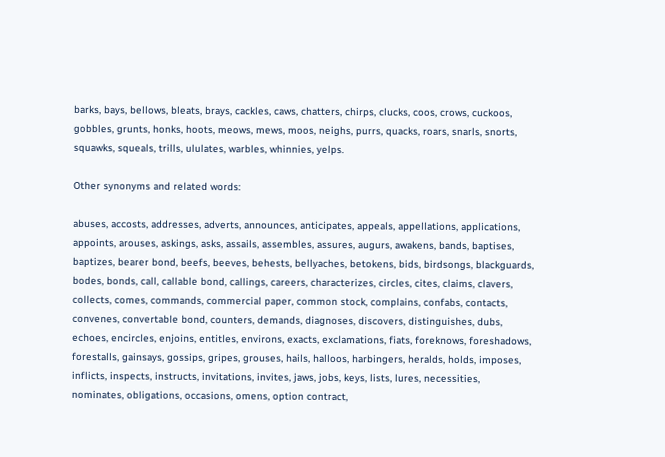barks, bays, bellows, bleats, brays, cackles, caws, chatters, chirps, clucks, coos, crows, cuckoos, gobbles, grunts, honks, hoots, meows, mews, moos, neighs, purrs, quacks, roars, snarls, snorts, squawks, squeals, trills, ululates, warbles, whinnies, yelps.

Other synonyms and related words:

abuses, accosts, addresses, adverts, announces, anticipates, appeals, appellations, applications, appoints, arouses, askings, asks, assails, assembles, assures, augurs, awakens, bands, baptises, baptizes, bearer bond, beefs, beeves, behests, bellyaches, betokens, bids, birdsongs, blackguards, bodes, bonds, call, callable bond, callings, careers, characterizes, circles, cites, claims, clavers, collects, comes, commands, commercial paper, common stock, complains, confabs, contacts, convenes, convertable bond, counters, demands, diagnoses, discovers, distinguishes, dubs, echoes, encircles, enjoins, entitles, environs, exacts, exclamations, fiats, foreknows, foreshadows, forestalls, gainsays, gossips, gripes, grouses, hails, halloos, harbingers, heralds, holds, imposes, inflicts, inspects, instructs, invitations, invites, jaws, jobs, keys, lists, lures, necessities, nominates, obligations, occasions, omens, option contract,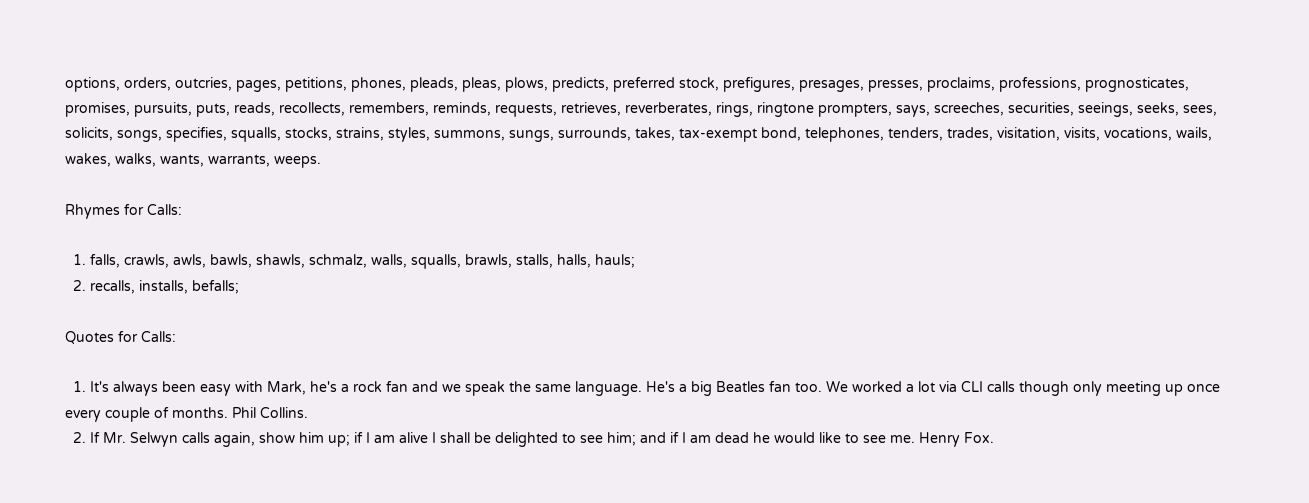options, orders, outcries, pages, petitions, phones, pleads, pleas, plows, predicts, preferred stock, prefigures, presages, presses, proclaims, professions, prognosticates, promises, pursuits, puts, reads, recollects, remembers, reminds, requests, retrieves, reverberates, rings, ringtone prompters, says, screeches, securities, seeings, seeks, sees, solicits, songs, specifies, squalls, stocks, strains, styles, summons, sungs, surrounds, takes, tax-exempt bond, telephones, tenders, trades, visitation, visits, vocations, wails, wakes, walks, wants, warrants, weeps.

Rhymes for Calls:

  1. falls, crawls, awls, bawls, shawls, schmalz, walls, squalls, brawls, stalls, halls, hauls;
  2. recalls, installs, befalls;

Quotes for Calls:

  1. It's always been easy with Mark, he's a rock fan and we speak the same language. He's a big Beatles fan too. We worked a lot via CLI calls though only meeting up once every couple of months. Phil Collins.
  2. If Mr. Selwyn calls again, show him up; if I am alive I shall be delighted to see him; and if I am dead he would like to see me. Henry Fox.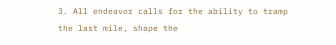3. All endeavor calls for the ability to tramp the last mile, shape the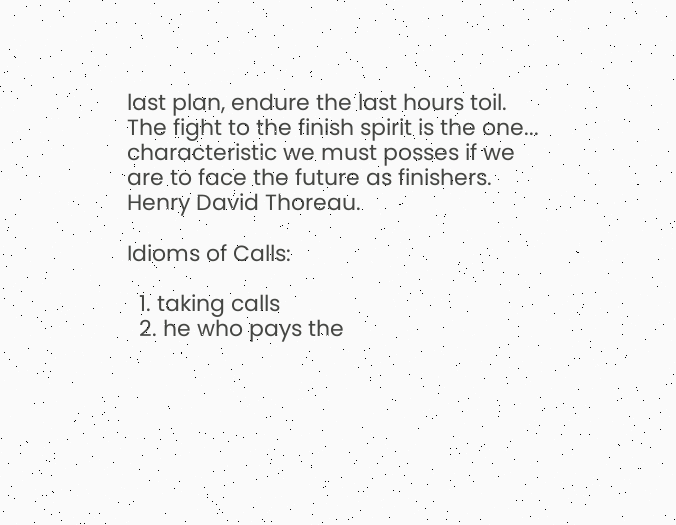last plan, endure the last hours toil. The fight to the finish spirit is the one... characteristic we must posses if we are to face the future as finishers. Henry David Thoreau.

Idioms of Calls:

  1. taking calls
  2. he who pays the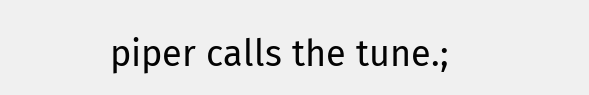piper calls the tune.;